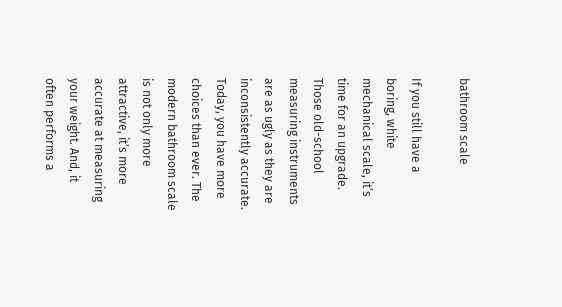bathroom scale

If you still have a boring, white mechanical scale, it’s time for an upgrade. Those old-school measuring instruments are as ugly as they are inconsistently accurate. Today, you have more choices than ever. The modern bathroom scale is not only more attractive, it’s more accurate at measuring your weight. And, it often performs a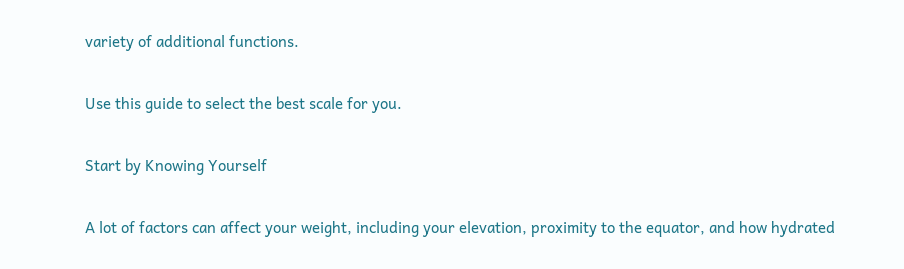variety of additional functions.

Use this guide to select the best scale for you.

Start by Knowing Yourself

A lot of factors can affect your weight, including your elevation, proximity to the equator, and how hydrated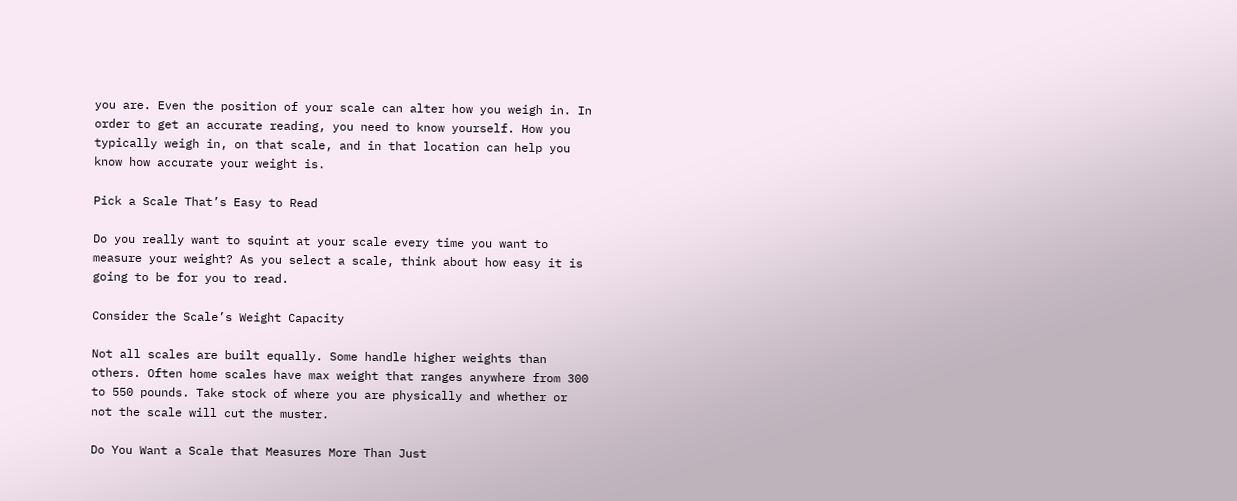you are. Even the position of your scale can alter how you weigh in. In order to get an accurate reading, you need to know yourself. How you typically weigh in, on that scale, and in that location can help you know how accurate your weight is.

Pick a Scale That’s Easy to Read

Do you really want to squint at your scale every time you want to measure your weight? As you select a scale, think about how easy it is going to be for you to read.

Consider the Scale’s Weight Capacity

Not all scales are built equally. Some handle higher weights than others. Often home scales have max weight that ranges anywhere from 300 to 550 pounds. Take stock of where you are physically and whether or not the scale will cut the muster.

Do You Want a Scale that Measures More Than Just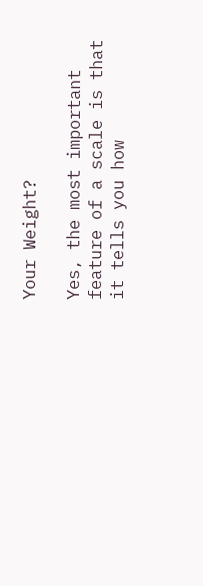Your Weight?

Yes, the most important feature of a scale is that it tells you how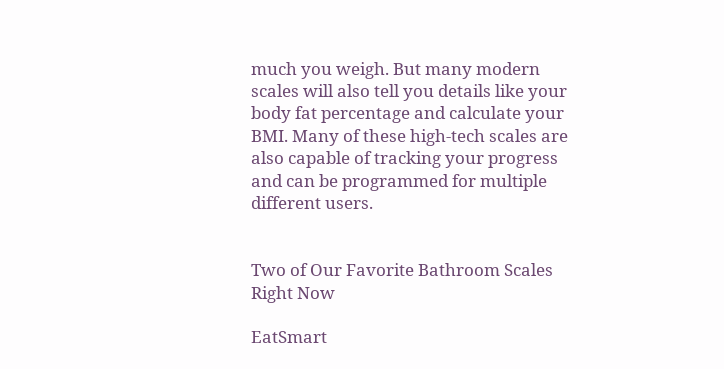much you weigh. But many modern scales will also tell you details like your body fat percentage and calculate your BMI. Many of these high-tech scales are also capable of tracking your progress and can be programmed for multiple different users.


Two of Our Favorite Bathroom Scales Right Now

EatSmart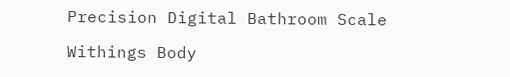Precision Digital Bathroom Scale

Withings Body